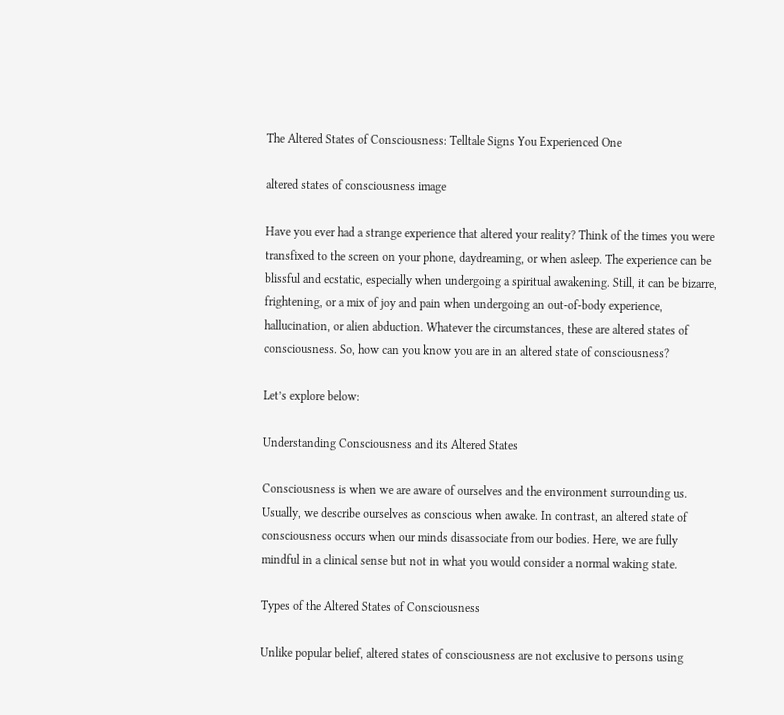The Altered States of Consciousness: Telltale Signs You Experienced One

altered states of consciousness image

Have you ever had a strange experience that altered your reality? Think of the times you were transfixed to the screen on your phone, daydreaming, or when asleep. The experience can be blissful and ecstatic, especially when undergoing a spiritual awakening. Still, it can be bizarre, frightening, or a mix of joy and pain when undergoing an out-of-body experience, hallucination, or alien abduction. Whatever the circumstances, these are altered states of consciousness. So, how can you know you are in an altered state of consciousness?

Let’s explore below:

Understanding Consciousness and its Altered States

Consciousness is when we are aware of ourselves and the environment surrounding us. Usually, we describe ourselves as conscious when awake. In contrast, an altered state of consciousness occurs when our minds disassociate from our bodies. Here, we are fully mindful in a clinical sense but not in what you would consider a normal waking state.

Types of the Altered States of Consciousness

Unlike popular belief, altered states of consciousness are not exclusive to persons using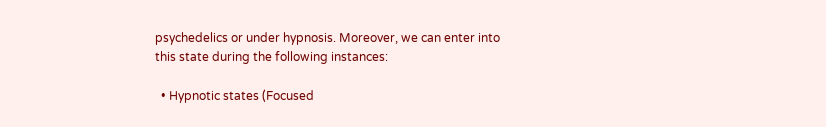psychedelics or under hypnosis. Moreover, we can enter into this state during the following instances:

  • Hypnotic states (Focused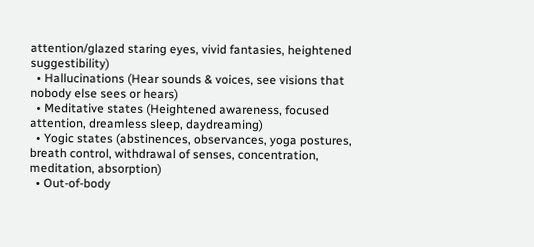attention/glazed staring eyes, vivid fantasies, heightened suggestibility)
  • Hallucinations (Hear sounds & voices, see visions that nobody else sees or hears)
  • Meditative states (Heightened awareness, focused attention, dreamless sleep, daydreaming)
  • Yogic states (abstinences, observances, yoga postures, breath control, withdrawal of senses, concentration, meditation, absorption)
  • Out-of-body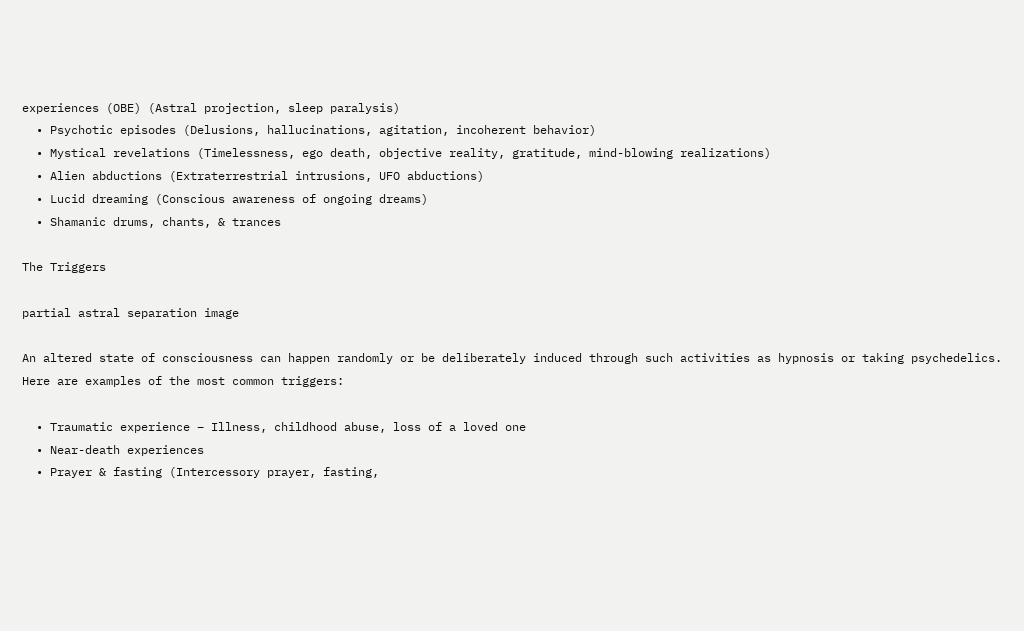experiences (OBE) (Astral projection, sleep paralysis)
  • Psychotic episodes (Delusions, hallucinations, agitation, incoherent behavior)
  • Mystical revelations (Timelessness, ego death, objective reality, gratitude, mind-blowing realizations)
  • Alien abductions (Extraterrestrial intrusions, UFO abductions)
  • Lucid dreaming (Conscious awareness of ongoing dreams)
  • Shamanic drums, chants, & trances

The Triggers

partial astral separation image

An altered state of consciousness can happen randomly or be deliberately induced through such activities as hypnosis or taking psychedelics. Here are examples of the most common triggers:

  • Traumatic experience – Illness, childhood abuse, loss of a loved one
  • Near-death experiences
  • Prayer & fasting (Intercessory prayer, fasting,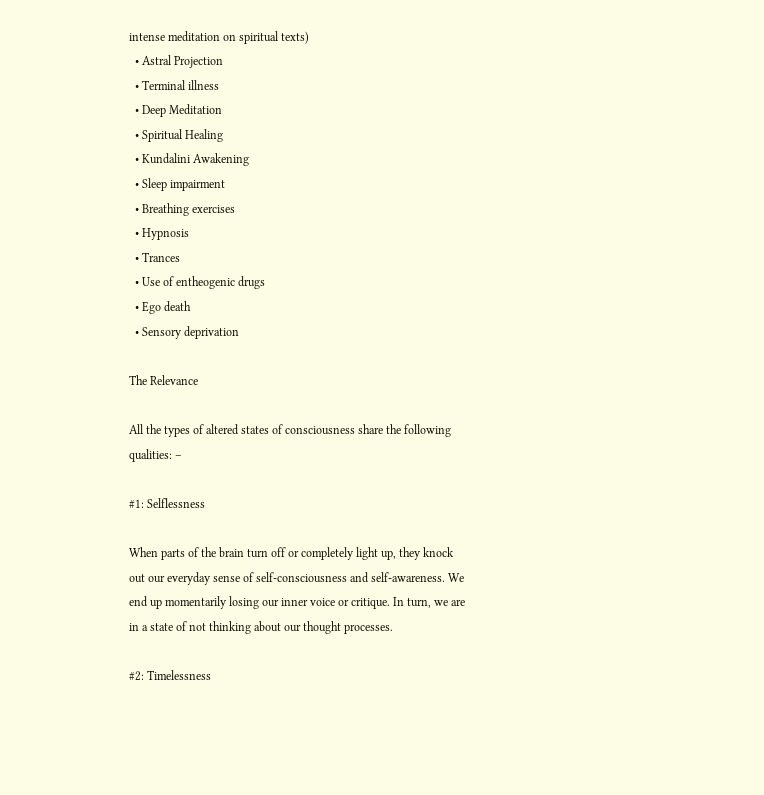intense meditation on spiritual texts)
  • Astral Projection
  • Terminal illness
  • Deep Meditation
  • Spiritual Healing
  • Kundalini Awakening
  • Sleep impairment
  • Breathing exercises
  • Hypnosis
  • Trances
  • Use of entheogenic drugs
  • Ego death
  • Sensory deprivation

The Relevance

All the types of altered states of consciousness share the following qualities: –

#1: Selflessness

When parts of the brain turn off or completely light up, they knock out our everyday sense of self-consciousness and self-awareness. We end up momentarily losing our inner voice or critique. In turn, we are in a state of not thinking about our thought processes.

#2: Timelessness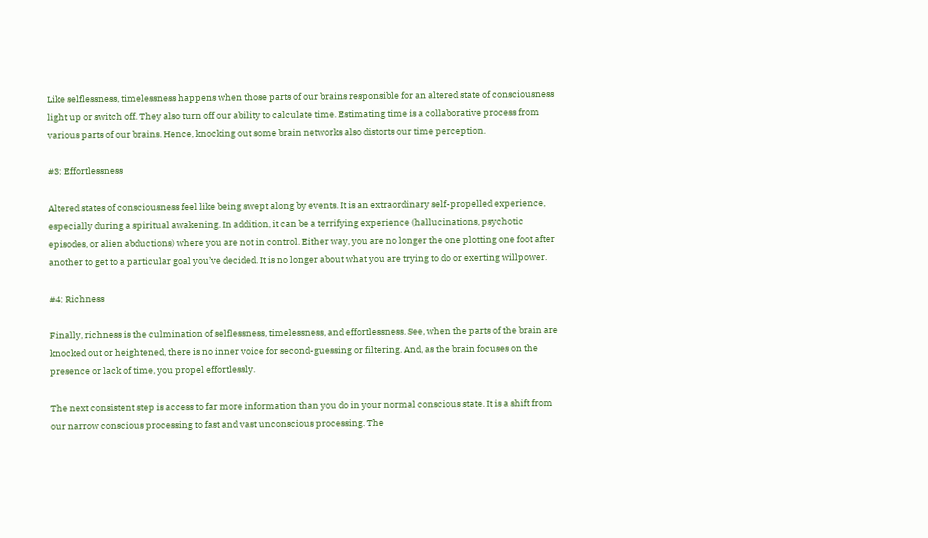Like selflessness, timelessness happens when those parts of our brains responsible for an altered state of consciousness light up or switch off. They also turn off our ability to calculate time. Estimating time is a collaborative process from various parts of our brains. Hence, knocking out some brain networks also distorts our time perception.

#3: Effortlessness

Altered states of consciousness feel like being swept along by events. It is an extraordinary self-propelled experience, especially during a spiritual awakening. In addition, it can be a terrifying experience (hallucinations, psychotic episodes, or alien abductions) where you are not in control. Either way, you are no longer the one plotting one foot after another to get to a particular goal you’ve decided. It is no longer about what you are trying to do or exerting willpower.

#4: Richness

Finally, richness is the culmination of selflessness, timelessness, and effortlessness. See, when the parts of the brain are knocked out or heightened, there is no inner voice for second-guessing or filtering. And, as the brain focuses on the presence or lack of time, you propel effortlessly.

The next consistent step is access to far more information than you do in your normal conscious state. It is a shift from our narrow conscious processing to fast and vast unconscious processing. The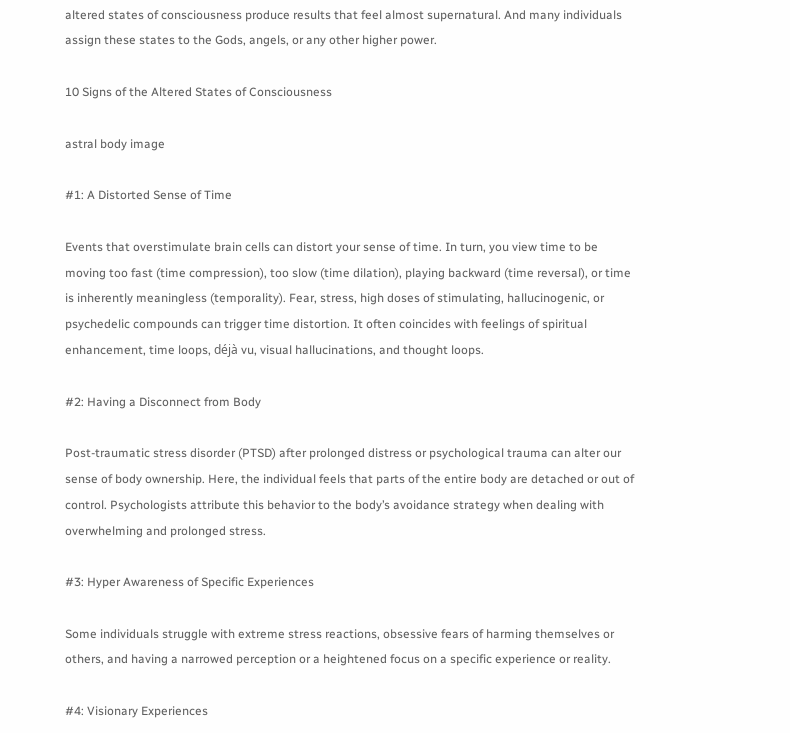altered states of consciousness produce results that feel almost supernatural. And many individuals assign these states to the Gods, angels, or any other higher power.

10 Signs of the Altered States of Consciousness

astral body image

#1: A Distorted Sense of Time

Events that overstimulate brain cells can distort your sense of time. In turn, you view time to be moving too fast (time compression), too slow (time dilation), playing backward (time reversal), or time is inherently meaningless (temporality). Fear, stress, high doses of stimulating, hallucinogenic, or psychedelic compounds can trigger time distortion. It often coincides with feelings of spiritual enhancement, time loops, déjà vu, visual hallucinations, and thought loops.

#2: Having a Disconnect from Body

Post-traumatic stress disorder (PTSD) after prolonged distress or psychological trauma can alter our sense of body ownership. Here, the individual feels that parts of the entire body are detached or out of control. Psychologists attribute this behavior to the body’s avoidance strategy when dealing with overwhelming and prolonged stress.

#3: Hyper Awareness of Specific Experiences

Some individuals struggle with extreme stress reactions, obsessive fears of harming themselves or others, and having a narrowed perception or a heightened focus on a specific experience or reality.

#4: Visionary Experiences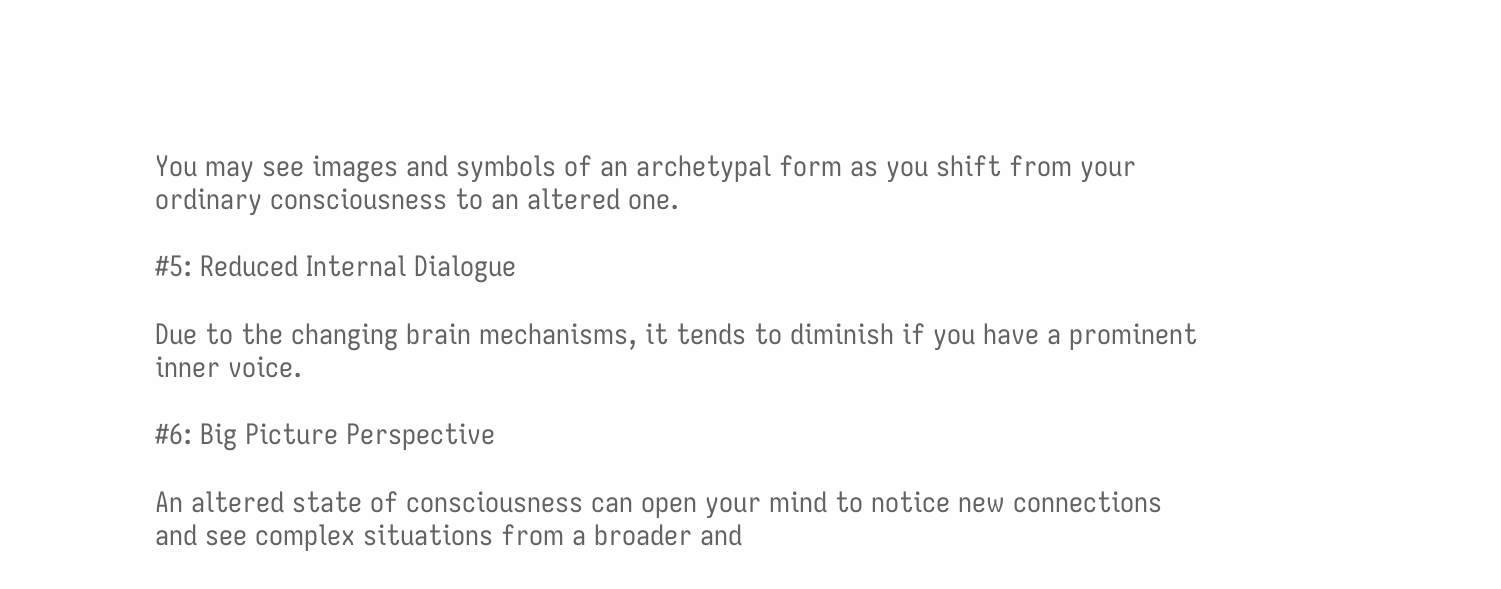You may see images and symbols of an archetypal form as you shift from your ordinary consciousness to an altered one.

#5: Reduced Internal Dialogue

Due to the changing brain mechanisms, it tends to diminish if you have a prominent inner voice.

#6: Big Picture Perspective

An altered state of consciousness can open your mind to notice new connections and see complex situations from a broader and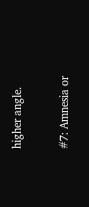higher angle.

#7: Amnesia or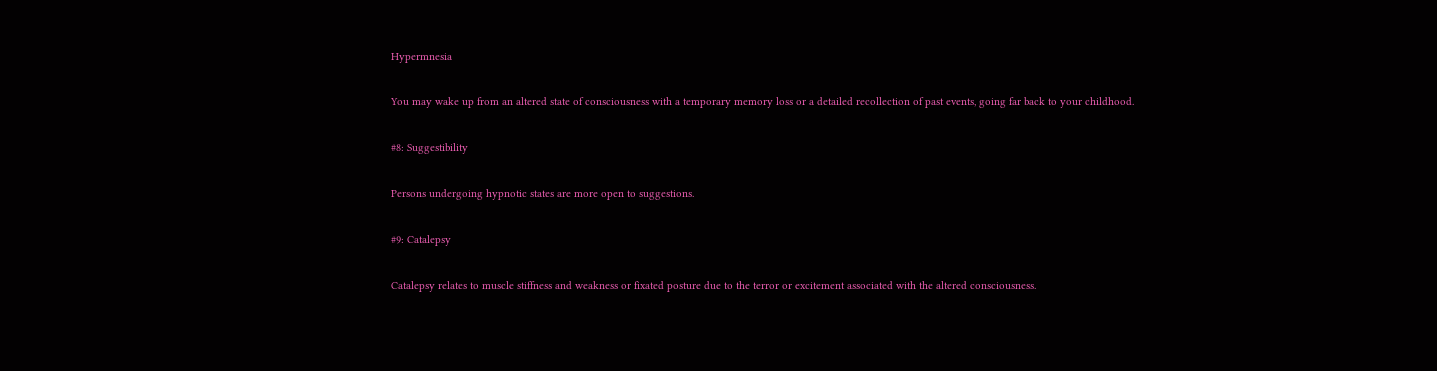Hypermnesia

You may wake up from an altered state of consciousness with a temporary memory loss or a detailed recollection of past events, going far back to your childhood.

#8: Suggestibility

Persons undergoing hypnotic states are more open to suggestions.

#9: Catalepsy

Catalepsy relates to muscle stiffness and weakness or fixated posture due to the terror or excitement associated with the altered consciousness.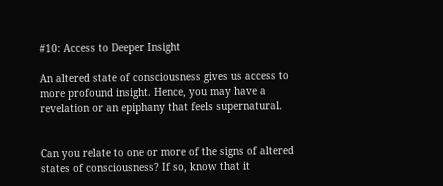#10: Access to Deeper Insight

An altered state of consciousness gives us access to more profound insight. Hence, you may have a revelation or an epiphany that feels supernatural.


Can you relate to one or more of the signs of altered states of consciousness? If so, know that it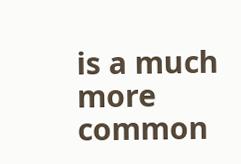is a much more common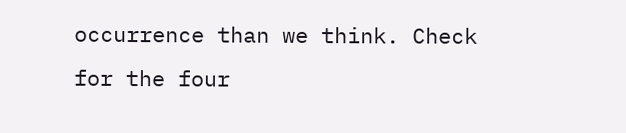occurrence than we think. Check for the four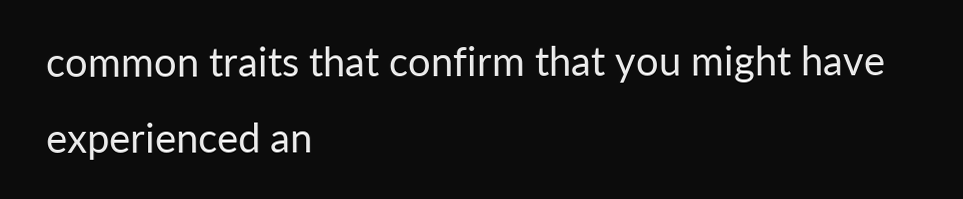common traits that confirm that you might have experienced an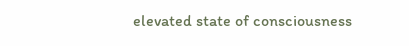elevated state of consciousness